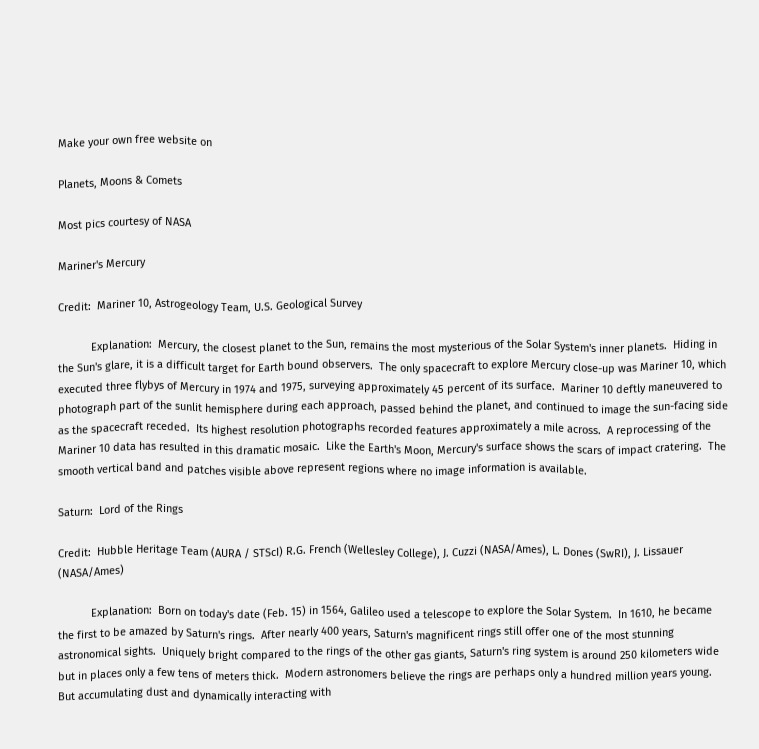Make your own free website on

Planets, Moons & Comets

Most pics courtesy of NASA

Mariner's Mercury

Credit:  Mariner 10, Astrogeology Team, U.S. Geological Survey

           Explanation:  Mercury, the closest planet to the Sun, remains the most mysterious of the Solar System's inner planets.  Hiding in the Sun's glare, it is a difficult target for Earth bound observers.  The only spacecraft to explore Mercury close-up was Mariner 10, which executed three flybys of Mercury in 1974 and 1975, surveying approximately 45 percent of its surface.  Mariner 10 deftly maneuvered to photograph part of the sunlit hemisphere during each approach, passed behind the planet, and continued to image the sun-facing side as the spacecraft receded.  Its highest resolution photographs recorded features approximately a mile across.  A reprocessing of the Mariner 10 data has resulted in this dramatic mosaic.  Like the Earth's Moon, Mercury's surface shows the scars of impact cratering.  The smooth vertical band and patches visible above represent regions where no image information is available.

Saturn:  Lord of the Rings

Credit:  Hubble Heritage Team (AURA / STScI) R.G. French (Wellesley College), J. Cuzzi (NASA/Ames), L. Dones (SwRI), J. Lissauer (NASA/Ames)

           Explanation:  Born on today's date (Feb. 15) in 1564, Galileo used a telescope to explore the Solar System.  In 1610, he became the first to be amazed by Saturn's rings.  After nearly 400 years, Saturn's magnificent rings still offer one of the most stunning astronomical sights.  Uniquely bright compared to the rings of the other gas giants, Saturn's ring system is around 250 kilometers wide but in places only a few tens of meters thick.  Modern astronomers believe the rings are perhaps only a hundred million years young.  But accumulating dust and dynamically interacting with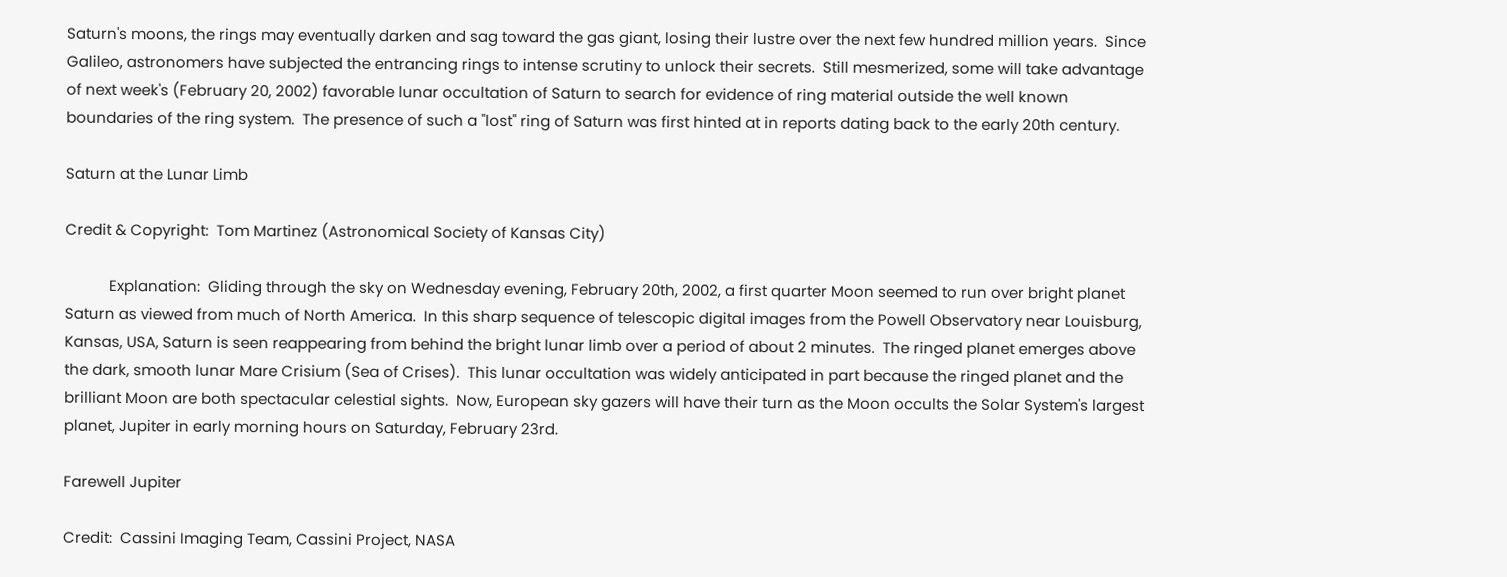Saturn's moons, the rings may eventually darken and sag toward the gas giant, losing their lustre over the next few hundred million years.  Since Galileo, astronomers have subjected the entrancing rings to intense scrutiny to unlock their secrets.  Still mesmerized, some will take advantage of next week's (February 20, 2002) favorable lunar occultation of Saturn to search for evidence of ring material outside the well known boundaries of the ring system.  The presence of such a "lost" ring of Saturn was first hinted at in reports dating back to the early 20th century.

Saturn at the Lunar Limb

Credit & Copyright:  Tom Martinez (Astronomical Society of Kansas City)

           Explanation:  Gliding through the sky on Wednesday evening, February 20th, 2002, a first quarter Moon seemed to run over bright planet Saturn as viewed from much of North America.  In this sharp sequence of telescopic digital images from the Powell Observatory near Louisburg, Kansas, USA, Saturn is seen reappearing from behind the bright lunar limb over a period of about 2 minutes.  The ringed planet emerges above the dark, smooth lunar Mare Crisium (Sea of Crises).  This lunar occultation was widely anticipated in part because the ringed planet and the brilliant Moon are both spectacular celestial sights.  Now, European sky gazers will have their turn as the Moon occults the Solar System's largest planet, Jupiter in early morning hours on Saturday, February 23rd.

Farewell Jupiter

Credit:  Cassini Imaging Team, Cassini Project, NASA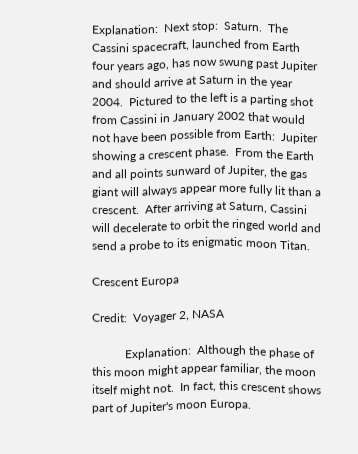Explanation:  Next stop:  Saturn.  The Cassini spacecraft, launched from Earth four years ago, has now swung past Jupiter and should arrive at Saturn in the year 2004.  Pictured to the left is a parting shot from Cassini in January 2002 that would not have been possible from Earth:  Jupiter showing a crescent phase.  From the Earth and all points sunward of Jupiter, the gas giant will always appear more fully lit than a crescent.  After arriving at Saturn, Cassini will decelerate to orbit the ringed world and send a probe to its enigmatic moon Titan.

Crescent Europa

Credit:  Voyager 2, NASA

           Explanation:  Although the phase of this moon might appear familiar, the moon itself might not.  In fact, this crescent shows part of Jupiter's moon Europa.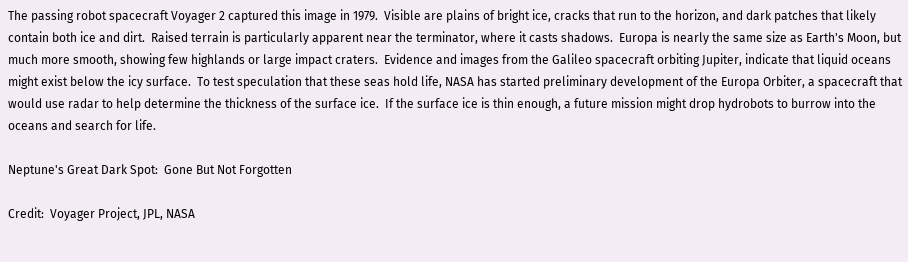The passing robot spacecraft Voyager 2 captured this image in 1979.  Visible are plains of bright ice, cracks that run to the horizon, and dark patches that likely contain both ice and dirt.  Raised terrain is particularly apparent near the terminator, where it casts shadows.  Europa is nearly the same size as Earth's Moon, but much more smooth, showing few highlands or large impact craters.  Evidence and images from the Galileo spacecraft orbiting Jupiter, indicate that liquid oceans might exist below the icy surface.  To test speculation that these seas hold life, NASA has started preliminary development of the Europa Orbiter, a spacecraft that would use radar to help determine the thickness of the surface ice.  If the surface ice is thin enough, a future mission might drop hydrobots to burrow into the oceans and search for life.

Neptune's Great Dark Spot:  Gone But Not Forgotten

Credit:  Voyager Project, JPL, NASA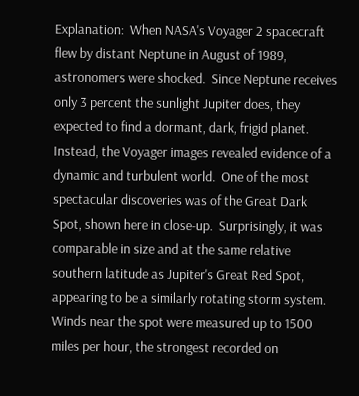Explanation:  When NASA's Voyager 2 spacecraft flew by distant Neptune in August of 1989, astronomers were shocked.  Since Neptune receives only 3 percent the sunlight Jupiter does, they expected to find a dormant, dark, frigid planet.  Instead, the Voyager images revealed evidence of a dynamic and turbulent world.  One of the most spectacular discoveries was of the Great Dark Spot, shown here in close-up.  Surprisingly, it was comparable in size and at the same relative southern latitude as Jupiter's Great Red Spot, appearing to be a similarly rotating storm system.  Winds near the spot were measured up to 1500 miles per hour, the strongest recorded on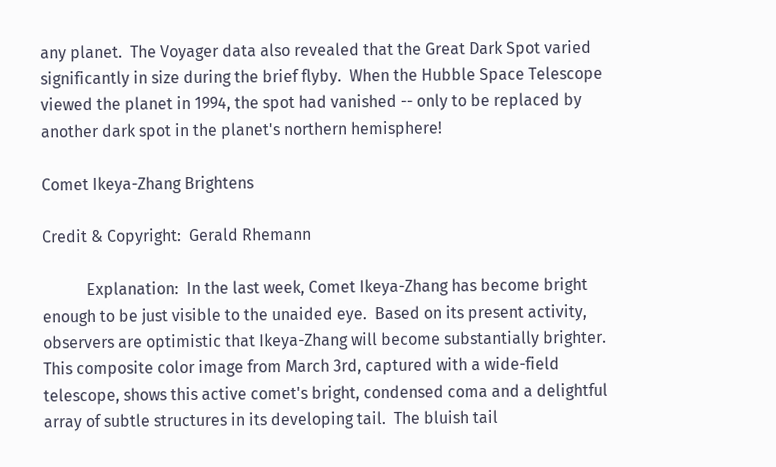any planet.  The Voyager data also revealed that the Great Dark Spot varied significantly in size during the brief flyby.  When the Hubble Space Telescope viewed the planet in 1994, the spot had vanished -- only to be replaced by another dark spot in the planet's northern hemisphere!

Comet Ikeya-Zhang Brightens

Credit & Copyright:  Gerald Rhemann

           Explanation:  In the last week, Comet Ikeya-Zhang has become bright enough to be just visible to the unaided eye.  Based on its present activity, observers are optimistic that Ikeya-Zhang will become substantially brighter.  This composite color image from March 3rd, captured with a wide-field telescope, shows this active comet's bright, condensed coma and a delightful array of subtle structures in its developing tail.  The bluish tail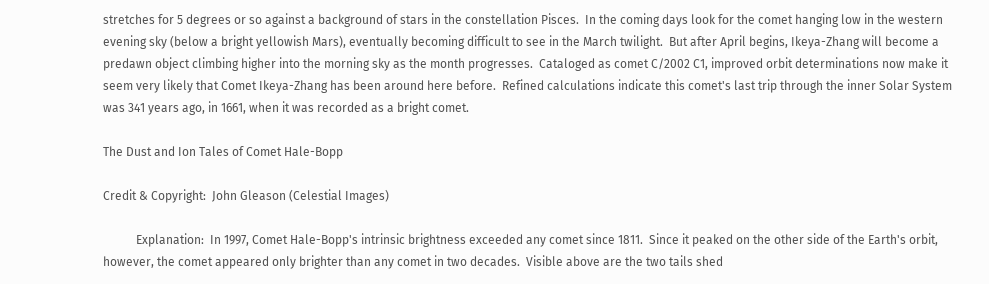stretches for 5 degrees or so against a background of stars in the constellation Pisces.  In the coming days look for the comet hanging low in the western evening sky (below a bright yellowish Mars), eventually becoming difficult to see in the March twilight.  But after April begins, Ikeya-Zhang will become a predawn object climbing higher into the morning sky as the month progresses.  Cataloged as comet C/2002 C1, improved orbit determinations now make it seem very likely that Comet Ikeya-Zhang has been around here before.  Refined calculations indicate this comet's last trip through the inner Solar System was 341 years ago, in 1661, when it was recorded as a bright comet.

The Dust and Ion Tales of Comet Hale-Bopp

Credit & Copyright:  John Gleason (Celestial Images)

           Explanation:  In 1997, Comet Hale-Bopp's intrinsic brightness exceeded any comet since 1811.  Since it peaked on the other side of the Earth's orbit, however, the comet appeared only brighter than any comet in two decades.  Visible above are the two tails shed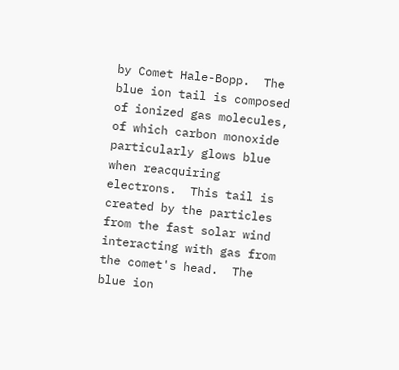by Comet Hale-Bopp.  The blue ion tail is composed of ionized gas molecules, of which carbon monoxide particularly glows blue when reacquiring electrons.  This tail is created by the particles from the fast solar wind interacting with gas from the comet's head.  The blue ion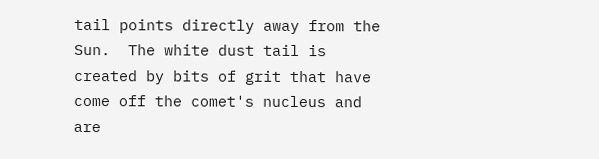tail points directly away from the Sun.  The white dust tail is created by bits of grit that have come off the comet's nucleus and are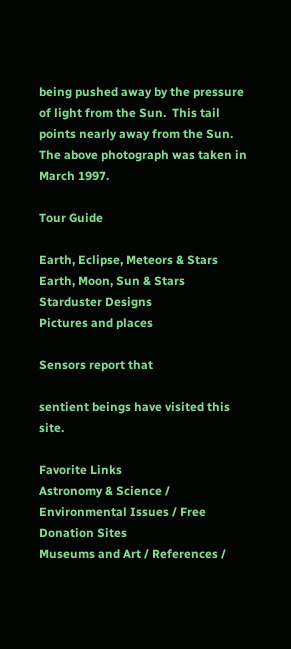being pushed away by the pressure of light from the Sun.  This tail points nearly away from the Sun.  The above photograph was taken in March 1997.

Tour Guide

Earth, Eclipse, Meteors & Stars
Earth, Moon, Sun & Stars
Starduster Designs
Pictures and places

Sensors report that

sentient beings have visited this site.

Favorite Links
Astronomy & Science / Environmental Issues / Free Donation Sites
Museums and Art / References /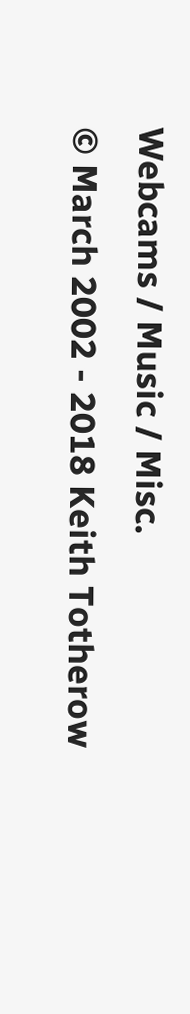Webcams / Music / Misc.
© March 2002 - 2018 Keith Totherow